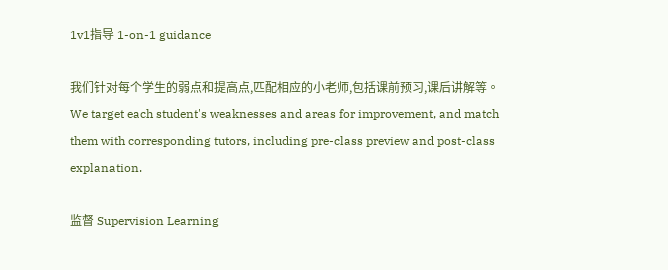1v1指导 1-on-1 guidance

我们针对每个学生的弱点和提高点,匹配相应的小老师,包括课前预习,课后讲解等。 We target each student's weaknesses and areas for improvement, and match them with corresponding tutors, including pre-class preview and post-class explanation.

监督 Supervision Learning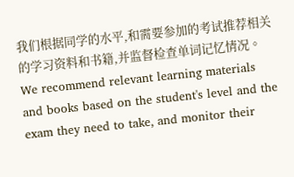我们根据同学的水平,和需要参加的考试推荐相关的学习资料和书籍,并监督检查单词记忆情况。 We recommend relevant learning materials and books based on the student's level and the exam they need to take, and monitor their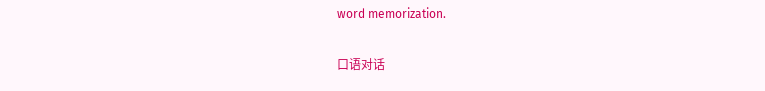word memorization.

口语对话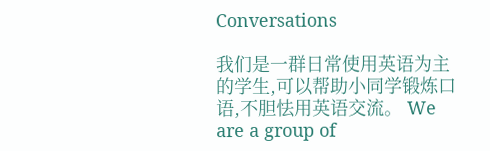Conversations

我们是一群日常使用英语为主的学生,可以帮助小同学锻炼口语,不胆怯用英语交流。 We are a group of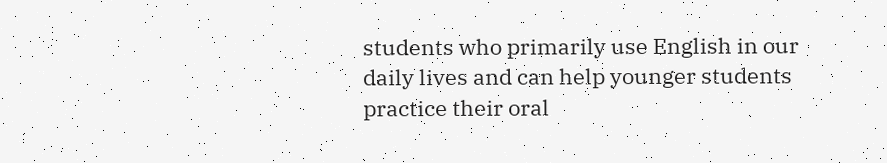students who primarily use English in our daily lives and can help younger students practice their oral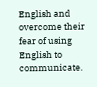English and overcome their fear of using English to communicate.